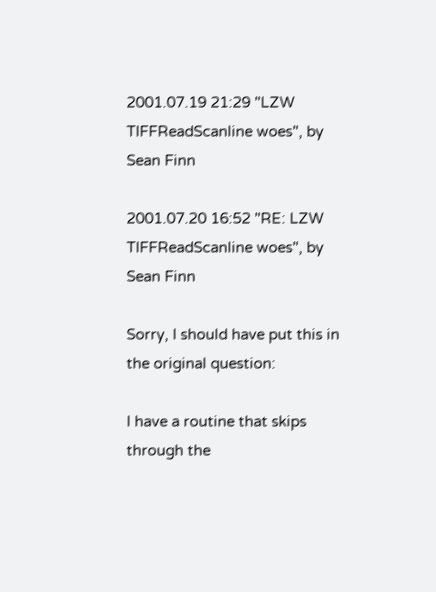2001.07.19 21:29 "LZW TIFFReadScanline woes", by Sean Finn

2001.07.20 16:52 "RE: LZW TIFFReadScanline woes", by Sean Finn

Sorry, I should have put this in the original question:

I have a routine that skips through the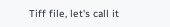Tiff file, let's call it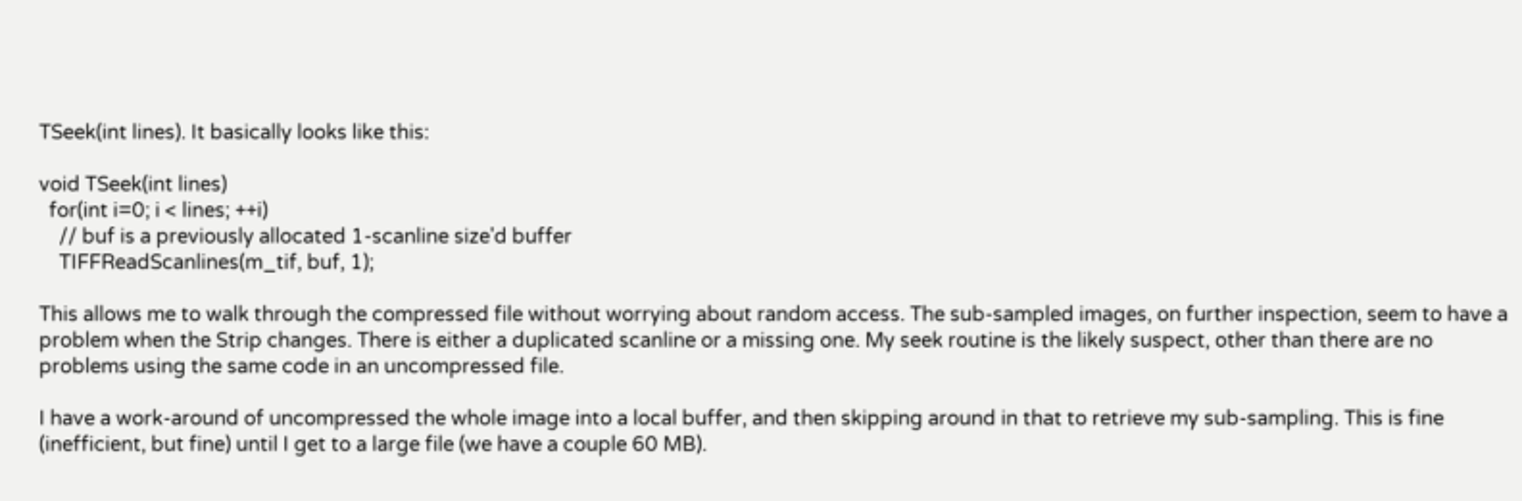TSeek(int lines). It basically looks like this:

void TSeek(int lines)
  for(int i=0; i < lines; ++i)
    // buf is a previously allocated 1-scanline size'd buffer
    TIFFReadScanlines(m_tif, buf, 1);

This allows me to walk through the compressed file without worrying about random access. The sub-sampled images, on further inspection, seem to have a problem when the Strip changes. There is either a duplicated scanline or a missing one. My seek routine is the likely suspect, other than there are no problems using the same code in an uncompressed file.

I have a work-around of uncompressed the whole image into a local buffer, and then skipping around in that to retrieve my sub-sampling. This is fine (inefficient, but fine) until I get to a large file (we have a couple 60 MB).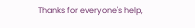Thanks for everyone's help,